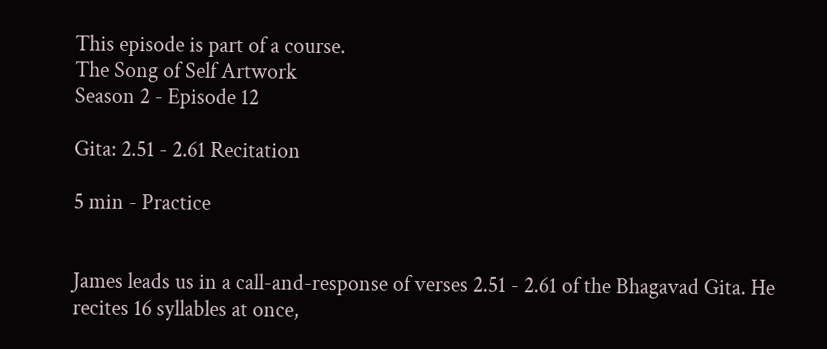This episode is part of a course.
The Song of Self Artwork
Season 2 - Episode 12

Gita: 2.51 - 2.61 Recitation

5 min - Practice


James leads us in a call-and-response of verses 2.51 - 2.61 of the Bhagavad Gita. He recites 16 syllables at once,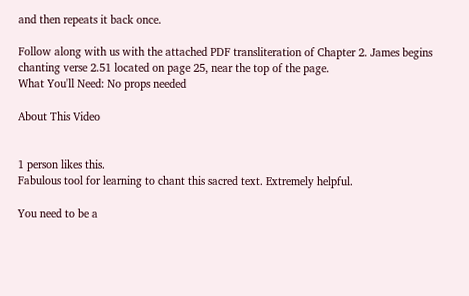and then repeats it back once.

Follow along with us with the attached PDF transliteration of Chapter 2. James begins chanting verse 2.51 located on page 25, near the top of the page.
What You'll Need: No props needed

About This Video


1 person likes this.
Fabulous tool for learning to chant this sacred text. Extremely helpful.

You need to be a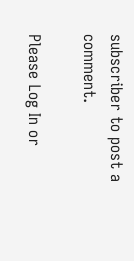subscriber to post a comment.

Please Log In or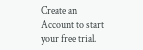Create an Account to start your free trial.